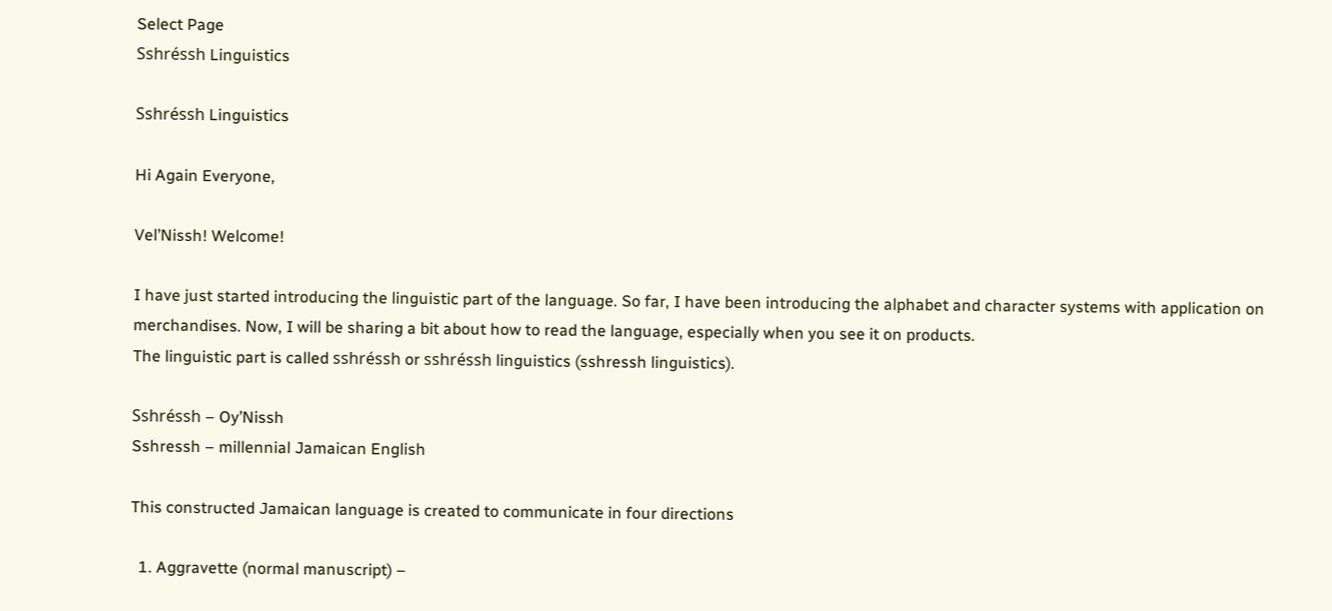Select Page
Sshréssh Linguistics

Sshréssh Linguistics

Hi Again Everyone,

Vel’Nissh! Welcome!

I have just started introducing the linguistic part of the language. So far, I have been introducing the alphabet and character systems with application on merchandises. Now, I will be sharing a bit about how to read the language, especially when you see it on products.
The linguistic part is called sshréssh or sshréssh linguistics (sshressh linguistics).

Sshréssh – Oy’Nissh
Sshressh – millennial Jamaican English

This constructed Jamaican language is created to communicate in four directions

  1. Aggravette (normal manuscript) –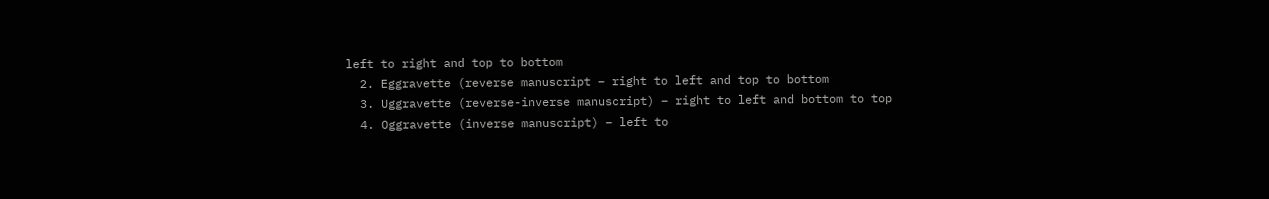left to right and top to bottom
  2. Eggravette (reverse manuscript – right to left and top to bottom
  3. Uggravette (reverse-inverse manuscript) – right to left and bottom to top
  4. Oggravette (inverse manuscript) – left to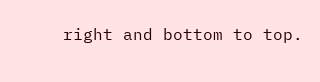right and bottom to top.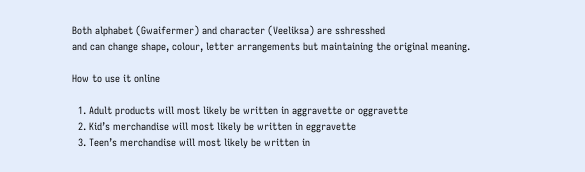Both alphabet (Gwaifermer) and character (Veeliksa) are sshresshed
and can change shape, colour, letter arrangements but maintaining the original meaning.

How to use it online

  1. Adult products will most likely be written in aggravette or oggravette
  2. Kid’s merchandise will most likely be written in eggravette
  3. Teen’s merchandise will most likely be written in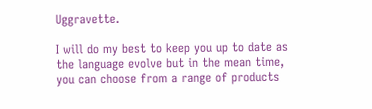Uggravette.

I will do my best to keep you up to date as the language evolve but in the mean time, you can choose from a range of products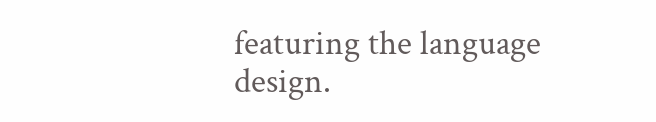featuring the language design.